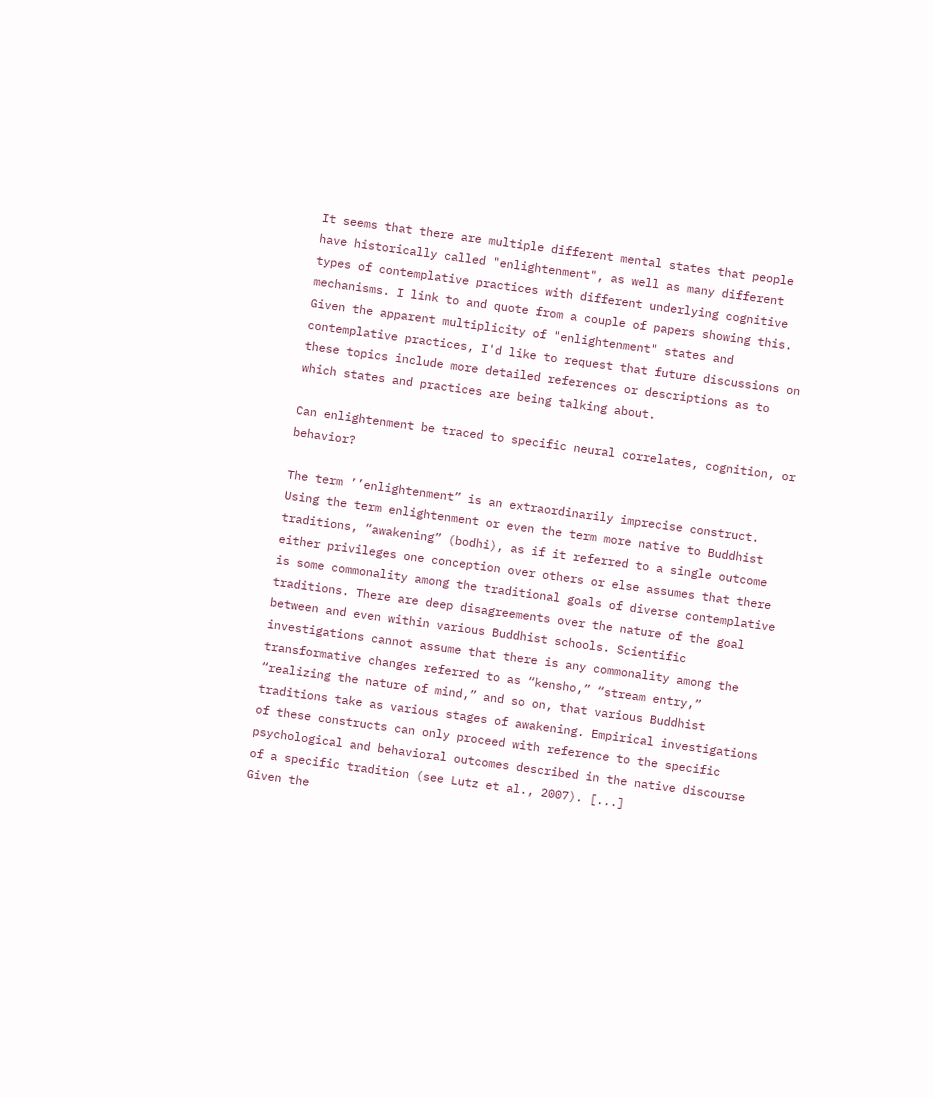It seems that there are multiple different mental states that people have historically called "enlightenment", as well as many different types of contemplative practices with different underlying cognitive mechanisms. I link to and quote from a couple of papers showing this. Given the apparent multiplicity of "enlightenment" states and contemplative practices, I'd like to request that future discussions on these topics include more detailed references or descriptions as to which states and practices are being talking about.

Can enlightenment be traced to specific neural correlates, cognition, or behavior?

The term ’’enlightenment” is an extraordinarily imprecise construct. Using the term enlightenment or even the term more native to Buddhist traditions, “awakening” (bodhi), as if it referred to a single outcome either privileges one conception over others or else assumes that there is some commonality among the traditional goals of diverse contemplative traditions. There are deep disagreements over the nature of the goal between and even within various Buddhist schools. Scientific investigations cannot assume that there is any commonality among the transformative changes referred to as “kensho,” “stream entry,” “realizing the nature of mind,” and so on, that various Buddhist traditions take as various stages of awakening. Empirical investigations of these constructs can only proceed with reference to the specific psychological and behavioral outcomes described in the native discourse of a specific tradition (see Lutz et al., 2007). [...]
Given the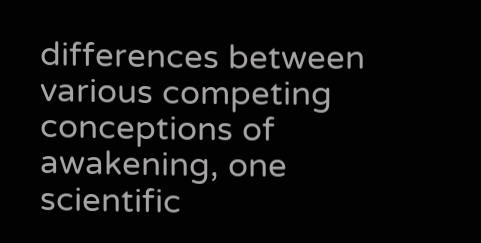differences between various competing conceptions of awakening, one scientific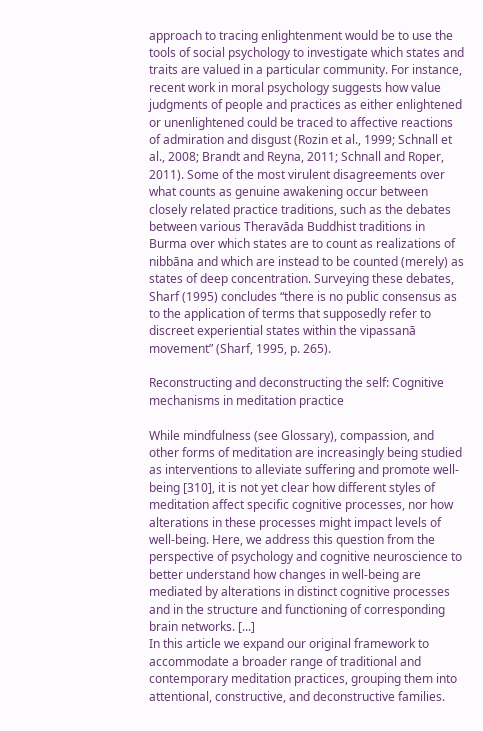approach to tracing enlightenment would be to use the tools of social psychology to investigate which states and traits are valued in a particular community. For instance, recent work in moral psychology suggests how value judgments of people and practices as either enlightened or unenlightened could be traced to affective reactions of admiration and disgust (Rozin et al., 1999; Schnall et al., 2008; Brandt and Reyna, 2011; Schnall and Roper, 2011). Some of the most virulent disagreements over what counts as genuine awakening occur between closely related practice traditions, such as the debates between various Theravāda Buddhist traditions in Burma over which states are to count as realizations of nibbāna and which are instead to be counted (merely) as states of deep concentration. Surveying these debates, Sharf (1995) concludes “there is no public consensus as to the application of terms that supposedly refer to discreet experiential states within the vipassanā movement” (Sharf, 1995, p. 265).

Reconstructing and deconstructing the self: Cognitive mechanisms in meditation practice

While mindfulness (see Glossary), compassion, and other forms of meditation are increasingly being studied as interventions to alleviate suffering and promote well-being [310], it is not yet clear how different styles of meditation affect specific cognitive processes, nor how alterations in these processes might impact levels of well-being. Here, we address this question from the perspective of psychology and cognitive neuroscience to better understand how changes in well-being are mediated by alterations in distinct cognitive processes and in the structure and functioning of corresponding brain networks. [...]
In this article we expand our original framework to accommodate a broader range of traditional and contemporary meditation practices, grouping them into attentional, constructive, and deconstructive families.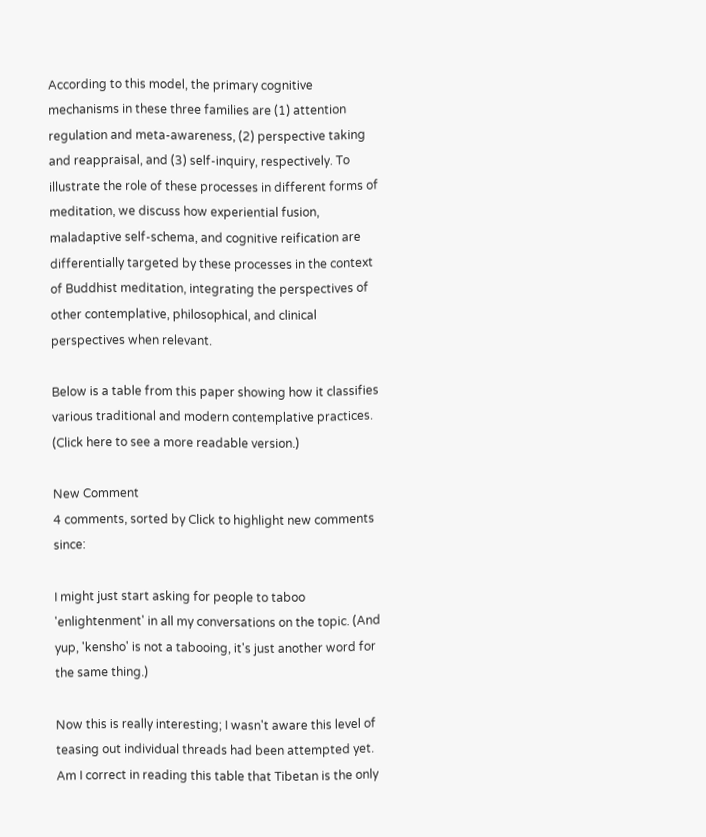According to this model, the primary cognitive mechanisms in these three families are (1) attention regulation and meta-awareness, (2) perspective taking and reappraisal, and (3) self-inquiry, respectively. To illustrate the role of these processes in different forms of meditation, we discuss how experiential fusion, maladaptive self-schema, and cognitive reification are differentially targeted by these processes in the context of Buddhist meditation, integrating the perspectives of other contemplative, philosophical, and clinical perspectives when relevant.

Below is a table from this paper showing how it classifies various traditional and modern contemplative practices. (Click here to see a more readable version.)

New Comment
4 comments, sorted by Click to highlight new comments since:

I might just start asking for people to taboo 'enlightenment' in all my conversations on the topic. (And yup, 'kensho' is not a tabooing, it's just another word for the same thing.)

Now this is really interesting; I wasn't aware this level of teasing out individual threads had been attempted yet. Am I correct in reading this table that Tibetan is the only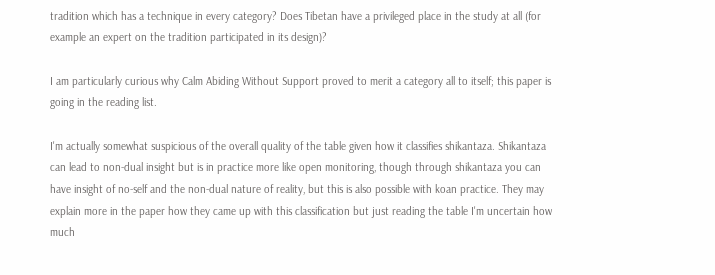tradition which has a technique in every category? Does Tibetan have a privileged place in the study at all (for example an expert on the tradition participated in its design)?

I am particularly curious why Calm Abiding Without Support proved to merit a category all to itself; this paper is going in the reading list.

I'm actually somewhat suspicious of the overall quality of the table given how it classifies shikantaza. Shikantaza can lead to non-dual insight but is in practice more like open monitoring, though through shikantaza you can have insight of no-self and the non-dual nature of reality, but this is also possible with koan practice. They may explain more in the paper how they came up with this classification but just reading the table I'm uncertain how much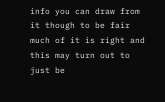info you can draw from it though to be fair much of it is right and this may turn out to just be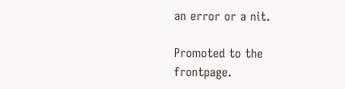an error or a nit.

Promoted to the frontpage.